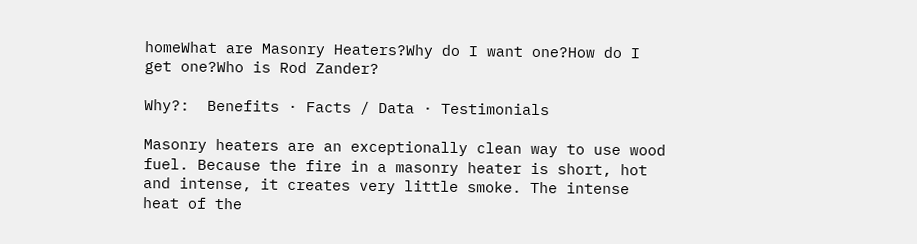homeWhat are Masonry Heaters?Why do I want one?How do I get one?Who is Rod Zander?

Why?:  Benefits · Facts / Data · Testimonials

Masonry heaters are an exceptionally clean way to use wood fuel. Because the fire in a masonry heater is short, hot and intense, it creates very little smoke. The intense heat of the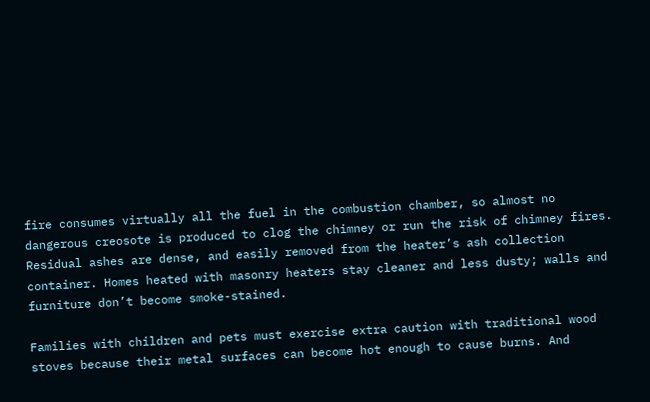fire consumes virtually all the fuel in the combustion chamber, so almost no dangerous creosote is produced to clog the chimney or run the risk of chimney fires. Residual ashes are dense, and easily removed from the heater’s ash collection container. Homes heated with masonry heaters stay cleaner and less dusty; walls and furniture don’t become smoke-stained.

Families with children and pets must exercise extra caution with traditional wood stoves because their metal surfaces can become hot enough to cause burns. And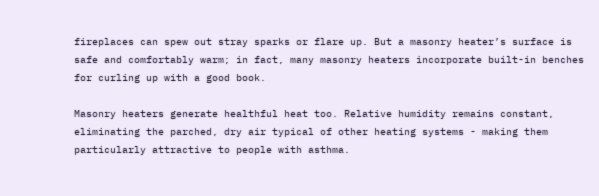fireplaces can spew out stray sparks or flare up. But a masonry heater’s surface is safe and comfortably warm; in fact, many masonry heaters incorporate built-in benches for curling up with a good book.

Masonry heaters generate healthful heat too. Relative humidity remains constant, eliminating the parched, dry air typical of other heating systems - making them particularly attractive to people with asthma.